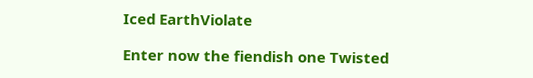Iced EarthViolate

Enter now the fiendish one Twisted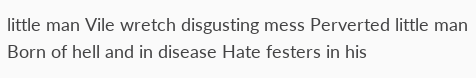little man Vile wretch disgusting mess Perverted little man Born of hell and in disease Hate festers in his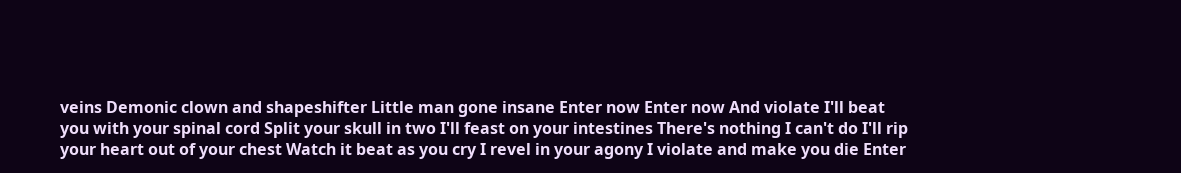veins Demonic clown and shapeshifter Little man gone insane Enter now Enter now And violate I'll beat you with your spinal cord Split your skull in two I'll feast on your intestines There's nothing I can't do I'll rip your heart out of your chest Watch it beat as you cry I revel in your agony I violate and make you die Enter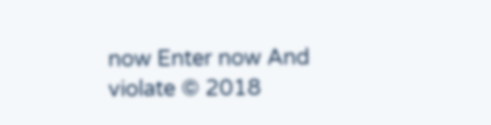now Enter now And violate © 2018